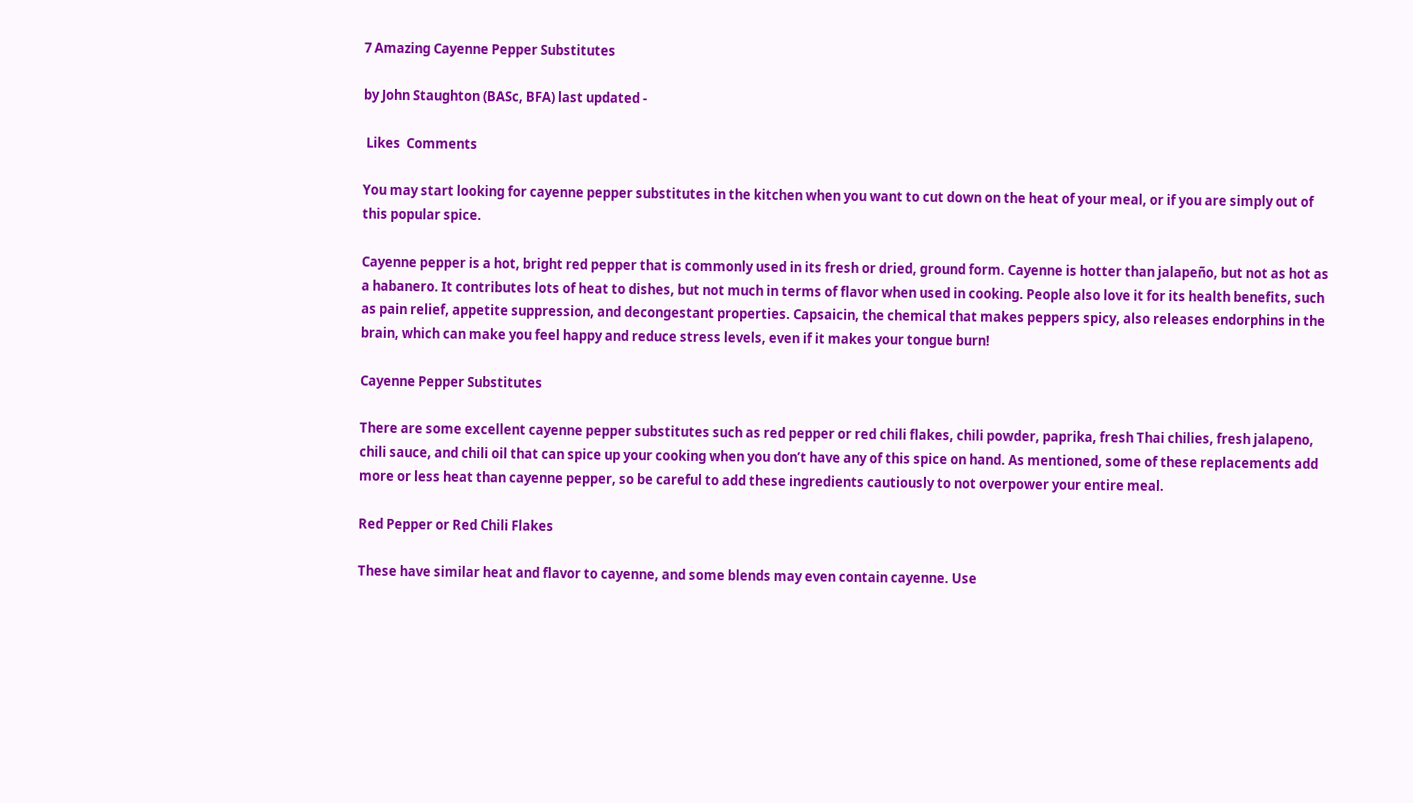7 Amazing Cayenne Pepper Substitutes

by John Staughton (BASc, BFA) last updated -

 Likes  Comments

You may start looking for cayenne pepper substitutes in the kitchen when you want to cut down on the heat of your meal, or if you are simply out of this popular spice.

Cayenne pepper is a hot, bright red pepper that is commonly used in its fresh or dried, ground form. Cayenne is hotter than jalapeño, but not as hot as a habanero. It contributes lots of heat to dishes, but not much in terms of flavor when used in cooking. People also love it for its health benefits, such as pain relief, appetite suppression, and decongestant properties. Capsaicin, the chemical that makes peppers spicy, also releases endorphins in the brain, which can make you feel happy and reduce stress levels, even if it makes your tongue burn!

Cayenne Pepper Substitutes

There are some excellent cayenne pepper substitutes such as red pepper or red chili flakes, chili powder, paprika, fresh Thai chilies, fresh jalapeno, chili sauce, and chili oil that can spice up your cooking when you don’t have any of this spice on hand. As mentioned, some of these replacements add more or less heat than cayenne pepper, so be careful to add these ingredients cautiously to not overpower your entire meal.

Red Pepper or Red Chili Flakes

These have similar heat and flavor to cayenne, and some blends may even contain cayenne. Use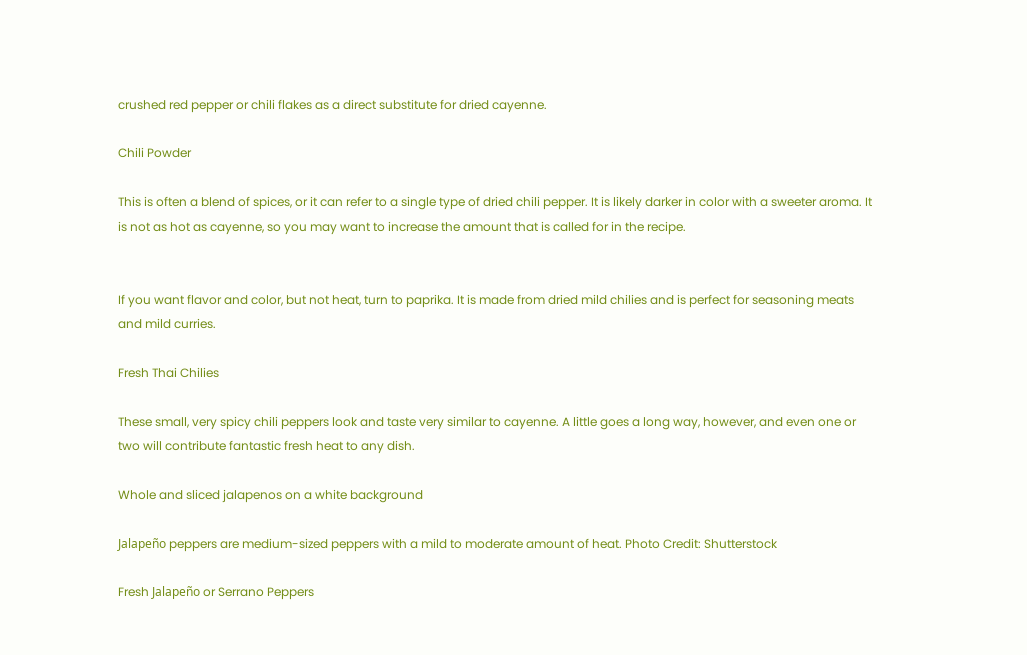crushed red pepper or chili flakes as a direct substitute for dried cayenne.

Chili Powder

This is often a blend of spices, or it can refer to a single type of dried chili pepper. It is likely darker in color with a sweeter aroma. It is not as hot as cayenne, so you may want to increase the amount that is called for in the recipe.


If you want flavor and color, but not heat, turn to paprika. It is made from dried mild chilies and is perfect for seasoning meats and mild curries.

Fresh Thai Chilies

These small, very spicy chili peppers look and taste very similar to cayenne. A little goes a long way, however, and even one or two will contribute fantastic fresh heat to any dish.

Whole and sliced jalapenos on a white background

Jalapeño peppers are medium-sized peppers with a mild to moderate amount of heat. Photo Credit: Shutterstock

Fresh Jalapeño or Serrano Peppers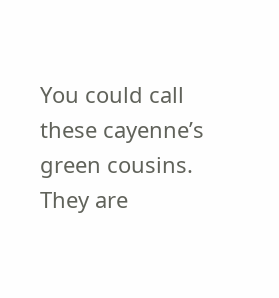You could call these cayenne’s green cousins. They are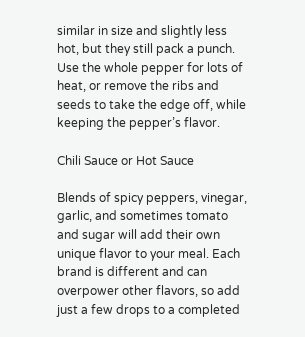similar in size and slightly less hot, but they still pack a punch. Use the whole pepper for lots of heat, or remove the ribs and seeds to take the edge off, while keeping the pepper’s flavor.

Chili Sauce or Hot Sauce

Blends of spicy peppers, vinegar, garlic, and sometimes tomato and sugar will add their own unique flavor to your meal. Each brand is different and can overpower other flavors, so add just a few drops to a completed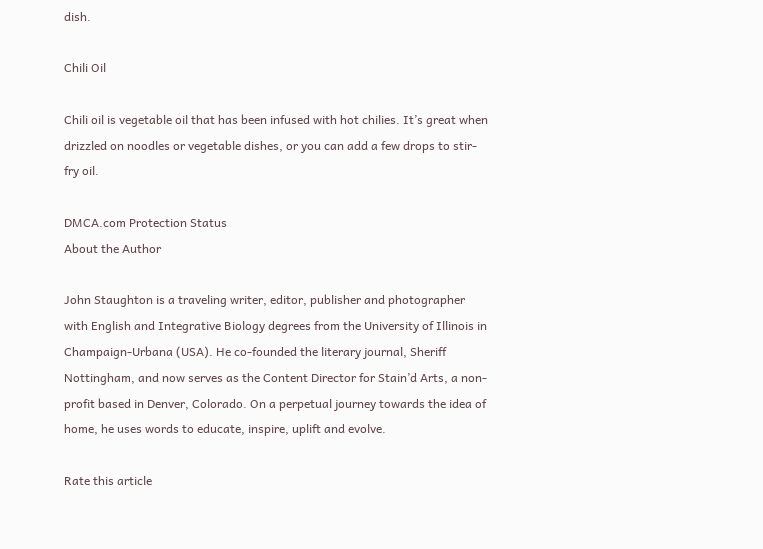dish.

Chili Oil

Chili oil is vegetable oil that has been infused with hot chilies. It’s great when drizzled on noodles or vegetable dishes, or you can add a few drops to stir-fry oil.

DMCA.com Protection Status
About the Author

John Staughton is a traveling writer, editor, publisher and photographer with English and Integrative Biology degrees from the University of Illinois in Champaign-Urbana (USA). He co-founded the literary journal, Sheriff Nottingham, and now serves as the Content Director for Stain’d Arts, a non-profit based in Denver, Colorado. On a perpetual journey towards the idea of home, he uses words to educate, inspire, uplift and evolve.

Rate this article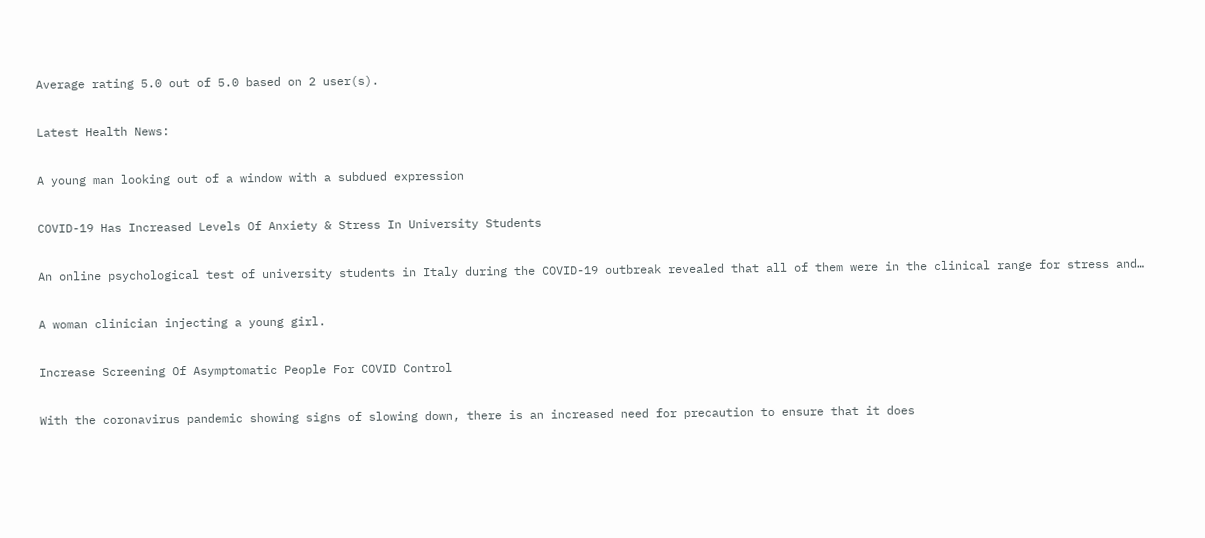Average rating 5.0 out of 5.0 based on 2 user(s).

Latest Health News:

A young man looking out of a window with a subdued expression

COVID-19 Has Increased Levels Of Anxiety & Stress In University Students

An online psychological test of university students in Italy during the COVID-19 outbreak revealed that all of them were in the clinical range for stress and…

A woman clinician injecting a young girl.

Increase Screening Of Asymptomatic People For COVID Control

With the coronavirus pandemic showing signs of slowing down, there is an increased need for precaution to ensure that it does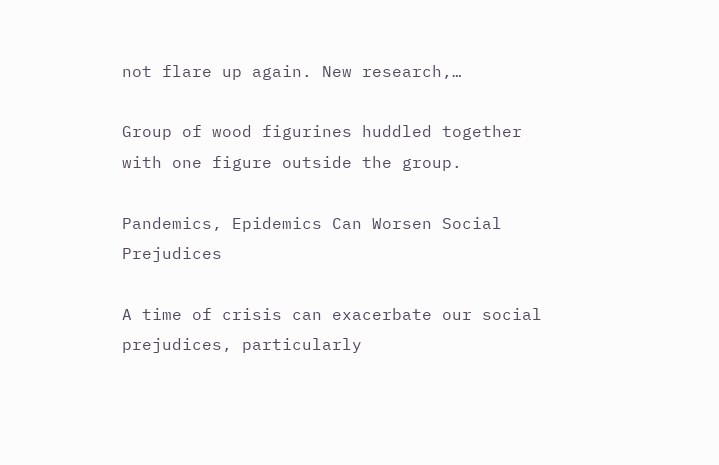not flare up again. New research,…

Group of wood figurines huddled together with one figure outside the group.

Pandemics, Epidemics Can Worsen Social Prejudices

A time of crisis can exacerbate our social prejudices, particularly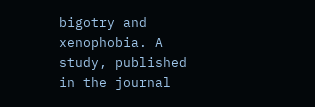bigotry and xenophobia. A study, published in the journal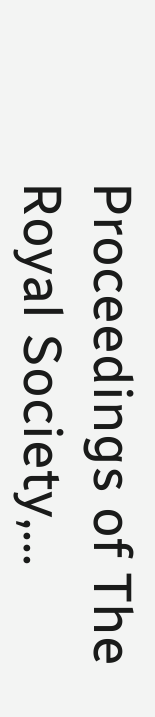Proceedings of The Royal Society,…